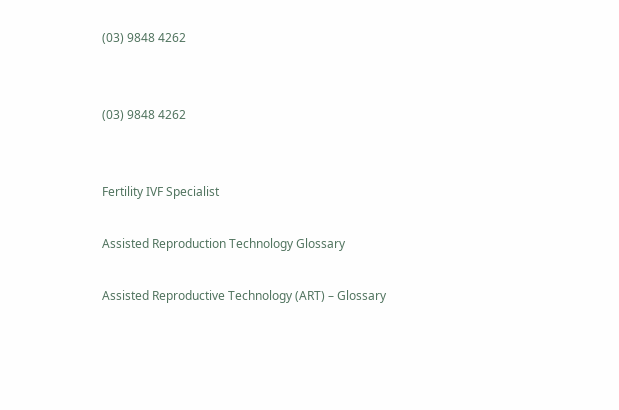(03) 9848 4262


(03) 9848 4262


Fertility IVF Specialist

Assisted Reproduction Technology Glossary

Assisted Reproductive Technology (ART) – Glossary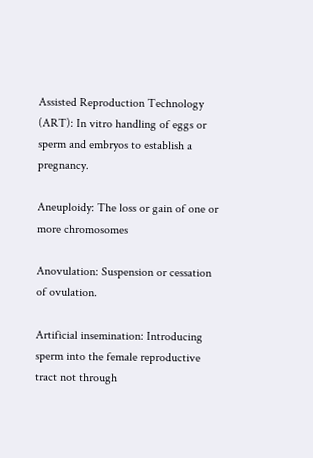Assisted Reproduction Technology (ART): In vitro handling of eggs or sperm and embryos to establish a pregnancy.

Aneuploidy: The loss or gain of one or more chromosomes

Anovulation: Suspension or cessation of ovulation.

Artificial insemination: Introducing sperm into the female reproductive tract not through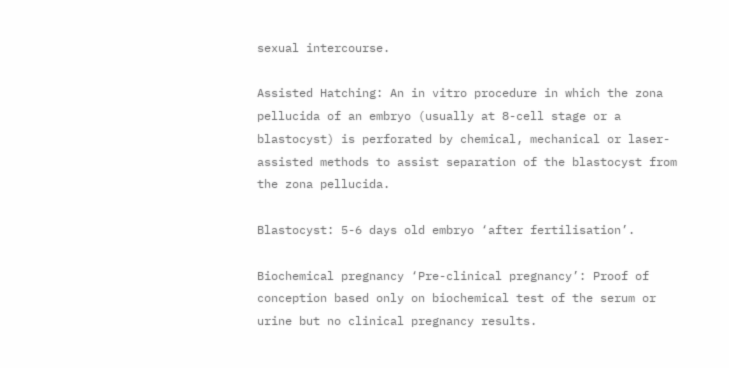sexual intercourse.

Assisted Hatching: An in vitro procedure in which the zona pellucida of an embryo (usually at 8-cell stage or a blastocyst) is perforated by chemical, mechanical or laser-assisted methods to assist separation of the blastocyst from the zona pellucida.

Blastocyst: 5-6 days old embryo ‘after fertilisation’.

Biochemical pregnancy ‘Pre-clinical pregnancy’: Proof of conception based only on biochemical test of the serum or urine but no clinical pregnancy results.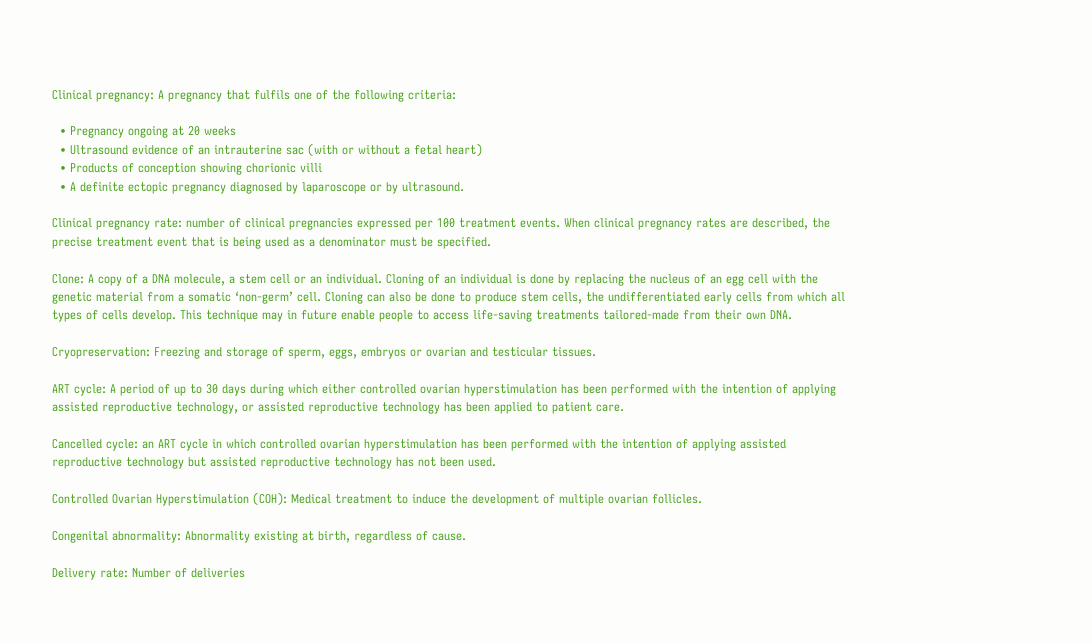Clinical pregnancy: A pregnancy that fulfils one of the following criteria:

  • Pregnancy ongoing at 20 weeks
  • Ultrasound evidence of an intrauterine sac (with or without a fetal heart)
  • Products of conception showing chorionic villi
  • A definite ectopic pregnancy diagnosed by laparoscope or by ultrasound.

Clinical pregnancy rate: number of clinical pregnancies expressed per 100 treatment events. When clinical pregnancy rates are described, the precise treatment event that is being used as a denominator must be specified.

Clone: A copy of a DNA molecule, a stem cell or an individual. Cloning of an individual is done by replacing the nucleus of an egg cell with the genetic material from a somatic ‘non-germ’ cell. Cloning can also be done to produce stem cells, the undifferentiated early cells from which all types of cells develop. This technique may in future enable people to access life-saving treatments tailored-made from their own DNA.

Cryopreservation: Freezing and storage of sperm, eggs, embryos or ovarian and testicular tissues.

ART cycle: A period of up to 30 days during which either controlled ovarian hyperstimulation has been performed with the intention of applying assisted reproductive technology, or assisted reproductive technology has been applied to patient care.

Cancelled cycle: an ART cycle in which controlled ovarian hyperstimulation has been performed with the intention of applying assisted reproductive technology but assisted reproductive technology has not been used.

Controlled Ovarian Hyperstimulation (COH): Medical treatment to induce the development of multiple ovarian follicles.

Congenital abnormality: Abnormality existing at birth, regardless of cause.

Delivery rate: Number of deliveries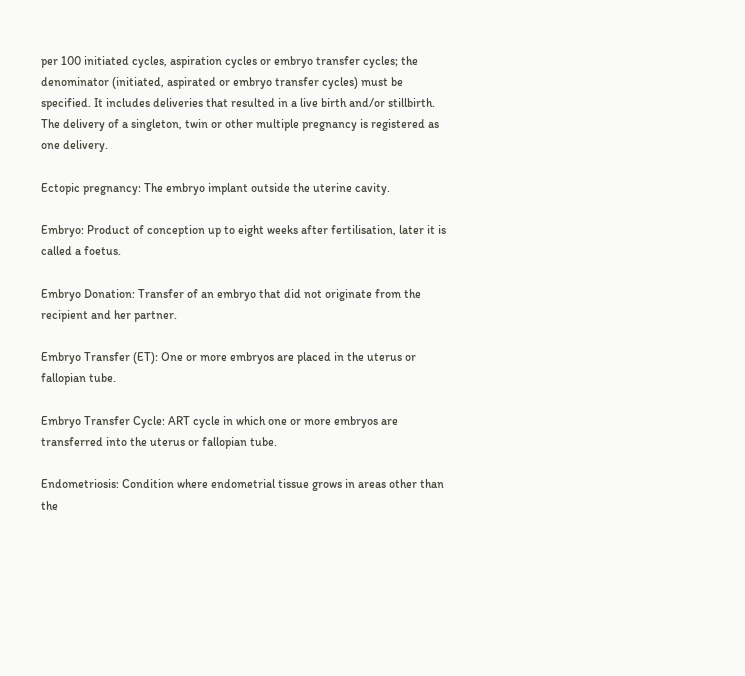per 100 initiated cycles, aspiration cycles or embryo transfer cycles; the denominator (initiated, aspirated or embryo transfer cycles) must be specified. It includes deliveries that resulted in a live birth and/or stillbirth. The delivery of a singleton, twin or other multiple pregnancy is registered as one delivery.

Ectopic pregnancy: The embryo implant outside the uterine cavity.

Embryo: Product of conception up to eight weeks after fertilisation, later it is called a foetus.

Embryo Donation: Transfer of an embryo that did not originate from the recipient and her partner.

Embryo Transfer (ET): One or more embryos are placed in the uterus or fallopian tube.

Embryo Transfer Cycle: ART cycle in which one or more embryos are transferred into the uterus or fallopian tube.

Endometriosis: Condition where endometrial tissue grows in areas other than the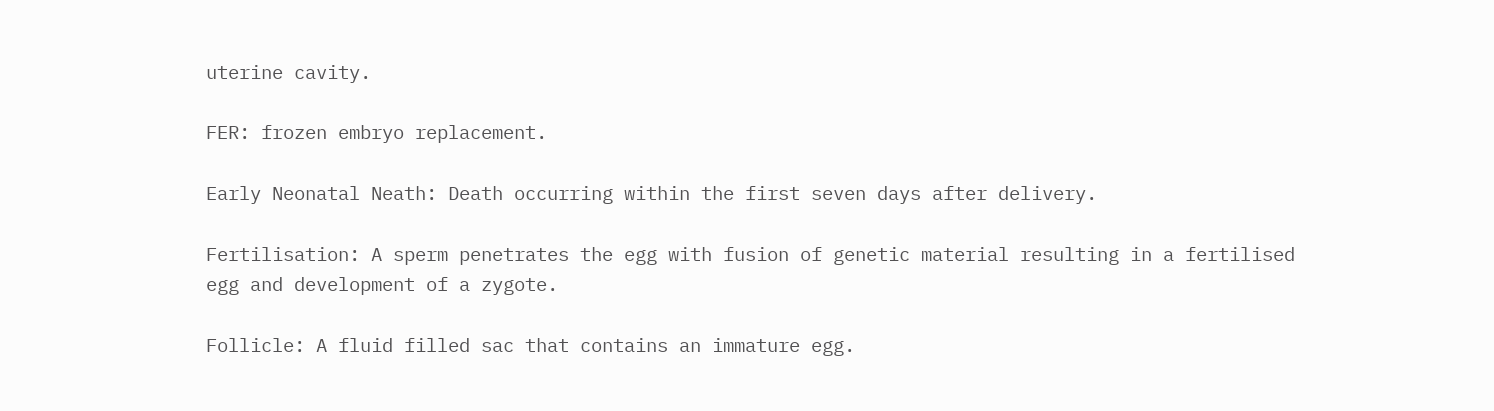uterine cavity.

FER: frozen embryo replacement.

Early Neonatal Neath: Death occurring within the first seven days after delivery.

Fertilisation: A sperm penetrates the egg with fusion of genetic material resulting in a fertilised egg and development of a zygote.

Follicle: A fluid filled sac that contains an immature egg.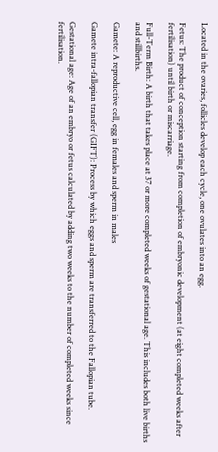Located in the ovaries, follicles develop each cycle, one ovulates into an egg.

Fetus: The product of conception starting from completion of embryonic development (at eight completed weeks after fertilisation) until birth or miscarriage.

Full-Term Birth: A birth that takes place at 37 or more completed weeks of gestational age. This includes both live births and stillbirths.

Gamete: A reproductive cell, egg in females and sperm in males

Gamete intra-fallopian transfer (GIFT): Process by which eggs and sperm are transferred to the Fallopian tube.

Gestational age: Age of an embryo or fetus calculated by adding two weeks to the number of completed weeks since fertilisation.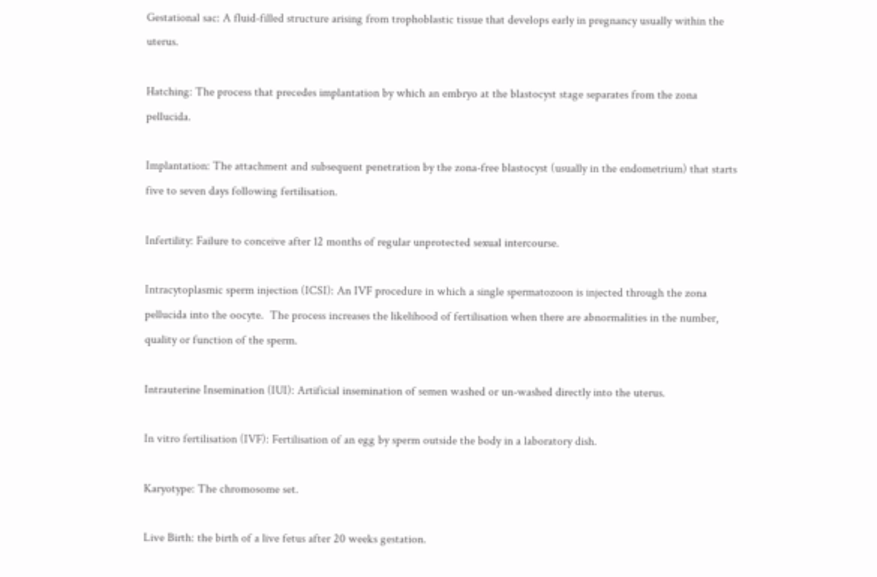Gestational sac: A fluid-filled structure arising from trophoblastic tissue that develops early in pregnancy usually within the uterus.

Hatching: The process that precedes implantation by which an embryo at the blastocyst stage separates from the zona pellucida.

Implantation: The attachment and subsequent penetration by the zona-free blastocyst (usually in the endometrium) that starts five to seven days following fertilisation.

Infertility: Failure to conceive after 12 months of regular unprotected sexual intercourse.

Intracytoplasmic sperm injection (ICSI): An IVF procedure in which a single spermatozoon is injected through the zona pellucida into the oocyte.  The process increases the likelihood of fertilisation when there are abnormalities in the number, quality or function of the sperm.

Intrauterine Insemination (IUI): Artificial insemination of semen washed or un-washed directly into the uterus.

In vitro fertilisation (IVF): Fertilisation of an egg by sperm outside the body in a laboratory dish.

Karyotype: The chromosome set.

Live Birth: the birth of a live fetus after 20 weeks gestation.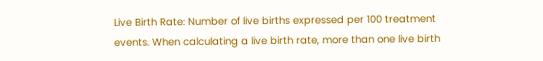Live Birth Rate: Number of live births expressed per 100 treatment events. When calculating a live birth rate, more than one live birth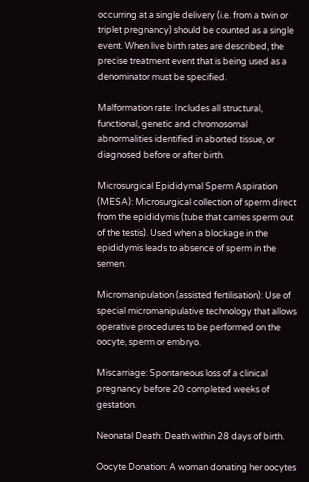occurring at a single delivery (i.e. from a twin or triplet pregnancy) should be counted as a single event. When live birth rates are described, the precise treatment event that is being used as a denominator must be specified.

Malformation rate: Includes all structural, functional, genetic and chromosomal abnormalities identified in aborted tissue, or diagnosed before or after birth.

Microsurgical Epididymal Sperm Aspiration (MESA): Microsurgical collection of sperm direct from the epididymis (tube that carries sperm out of the testis). Used when a blockage in the epididymis leads to absence of sperm in the semen.

Micromanipulation (assisted fertilisation): Use of special micromanipulative technology that allows operative procedures to be performed on the oocyte, sperm or embryo.

Miscarriage: Spontaneous loss of a clinical pregnancy before 20 completed weeks of gestation.

Neonatal Death: Death within 28 days of birth.

Oocyte Donation: A woman donating her oocytes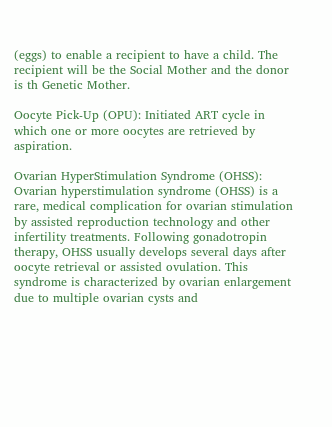(eggs) to enable a recipient to have a child. The recipient will be the Social Mother and the donor is th Genetic Mother.

Oocyte Pick-Up (OPU): Initiated ART cycle in which one or more oocytes are retrieved by aspiration.

Ovarian HyperStimulation Syndrome (OHSS): Ovarian hyperstimulation syndrome (OHSS) is a rare, medical complication for ovarian stimulation by assisted reproduction technology and other infertility treatments. Following gonadotropin therapy, OHSS usually develops several days after oocyte retrieval or assisted ovulation. This syndrome is characterized by ovarian enlargement due to multiple ovarian cysts and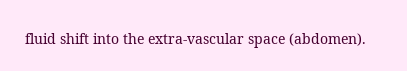fluid shift into the extra-vascular space (abdomen).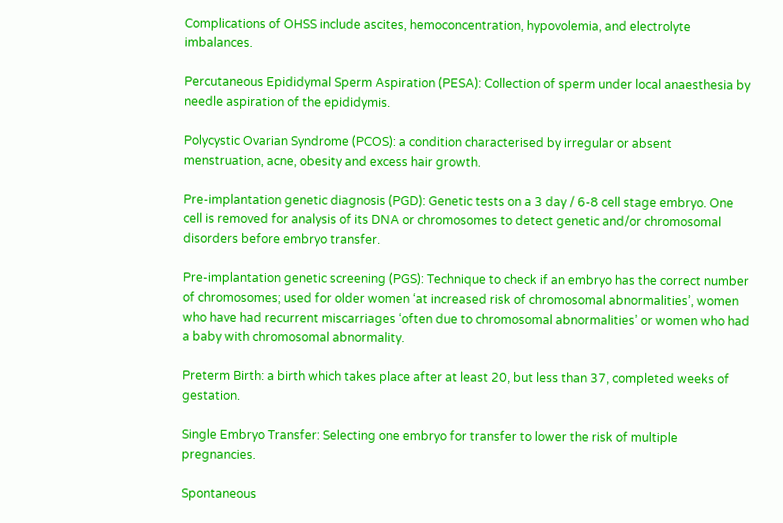Complications of OHSS include ascites, hemoconcentration, hypovolemia, and electrolyte imbalances.

Percutaneous Epididymal Sperm Aspiration (PESA): Collection of sperm under local anaesthesia by needle aspiration of the epididymis.

Polycystic Ovarian Syndrome (PCOS): a condition characterised by irregular or absent menstruation, acne, obesity and excess hair growth.

Pre-implantation genetic diagnosis (PGD): Genetic tests on a 3 day / 6-8 cell stage embryo. One cell is removed for analysis of its DNA or chromosomes to detect genetic and/or chromosomal disorders before embryo transfer.

Pre-implantation genetic screening (PGS): Technique to check if an embryo has the correct number of chromosomes; used for older women ‘at increased risk of chromosomal abnormalities’, women who have had recurrent miscarriages ‘often due to chromosomal abnormalities’ or women who had a baby with chromosomal abnormality.

Preterm Birth: a birth which takes place after at least 20, but less than 37, completed weeks of gestation.

Single Embryo Transfer: Selecting one embryo for transfer to lower the risk of multiple pregnancies.

Spontaneous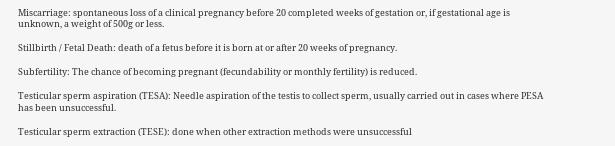Miscarriage: spontaneous loss of a clinical pregnancy before 20 completed weeks of gestation or, if gestational age is unknown, a weight of 500g or less.

Stillbirth / Fetal Death: death of a fetus before it is born at or after 20 weeks of pregnancy.

Subfertility: The chance of becoming pregnant (fecundability or monthly fertility) is reduced.

Testicular sperm aspiration (TESA): Needle aspiration of the testis to collect sperm, usually carried out in cases where PESA has been unsuccessful.

Testicular sperm extraction (TESE): done when other extraction methods were unsuccessful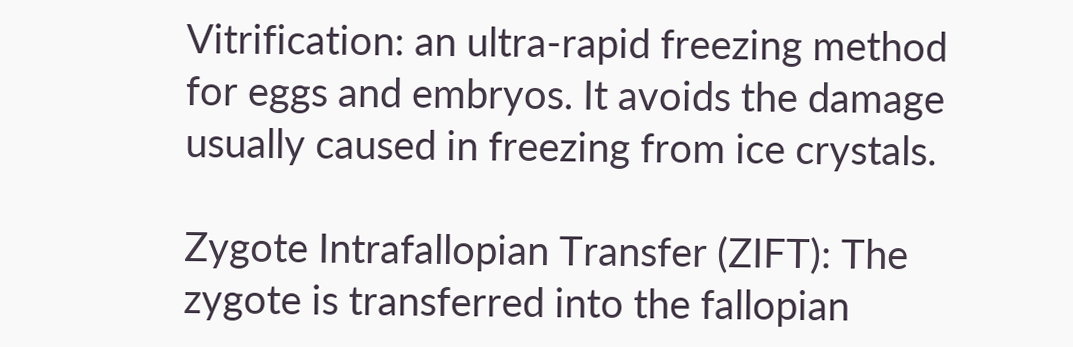Vitrification: an ultra-rapid freezing method for eggs and embryos. It avoids the damage usually caused in freezing from ice crystals.

Zygote Intrafallopian Transfer (ZIFT): The zygote is transferred into the fallopian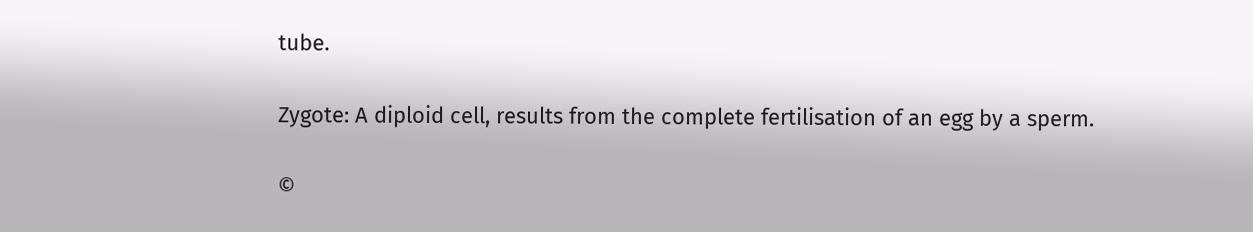tube.

Zygote: A diploid cell, results from the complete fertilisation of an egg by a sperm.

©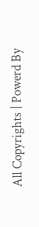All Copyrights | Powerd By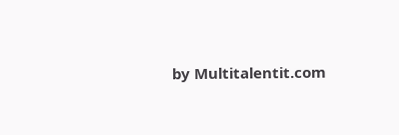by Multitalentit.com